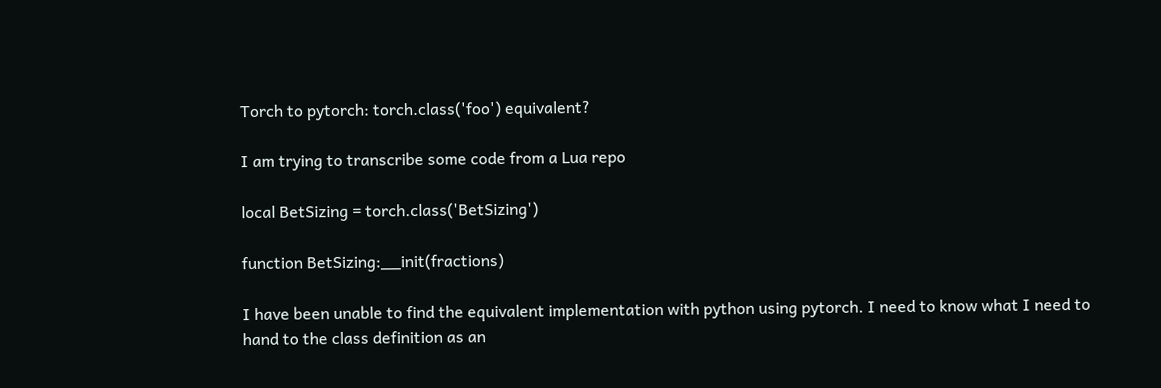Torch to pytorch: torch.class('foo') equivalent?

I am trying to transcribe some code from a Lua repo

local BetSizing = torch.class('BetSizing')

function BetSizing:__init(fractions)

I have been unable to find the equivalent implementation with python using pytorch. I need to know what I need to hand to the class definition as an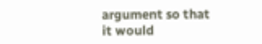argument so that it would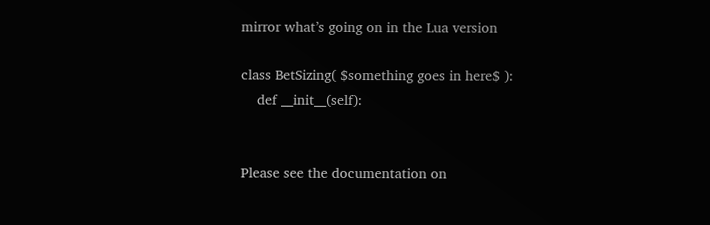mirror what’s going on in the Lua version

class BetSizing( $something goes in here$ ):
    def __init__(self):


Please see the documentation on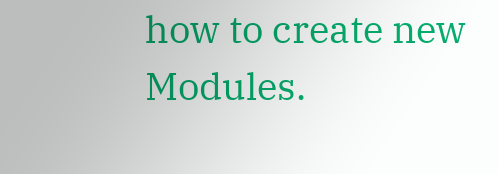how to create new Modules.